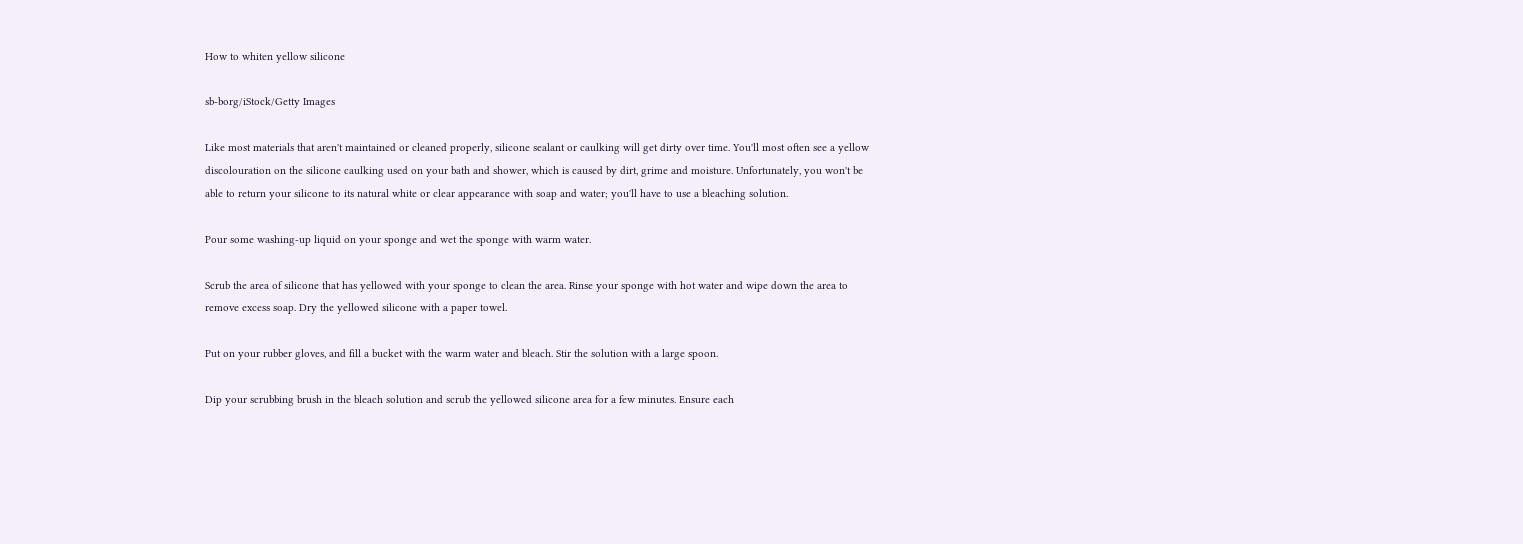How to whiten yellow silicone

sb-borg/iStock/Getty Images

Like most materials that aren't maintained or cleaned properly, silicone sealant or caulking will get dirty over time. You'll most often see a yellow discolouration on the silicone caulking used on your bath and shower, which is caused by dirt, grime and moisture. Unfortunately, you won't be able to return your silicone to its natural white or clear appearance with soap and water; you'll have to use a bleaching solution.

Pour some washing-up liquid on your sponge and wet the sponge with warm water.

Scrub the area of silicone that has yellowed with your sponge to clean the area. Rinse your sponge with hot water and wipe down the area to remove excess soap. Dry the yellowed silicone with a paper towel.

Put on your rubber gloves, and fill a bucket with the warm water and bleach. Stir the solution with a large spoon.

Dip your scrubbing brush in the bleach solution and scrub the yellowed silicone area for a few minutes. Ensure each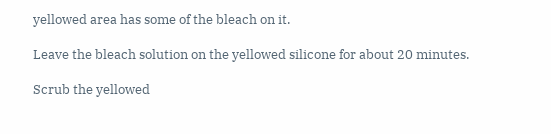yellowed area has some of the bleach on it.

Leave the bleach solution on the yellowed silicone for about 20 minutes.

Scrub the yellowed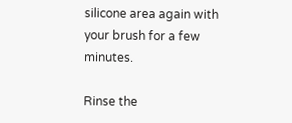silicone area again with your brush for a few minutes.

Rinse the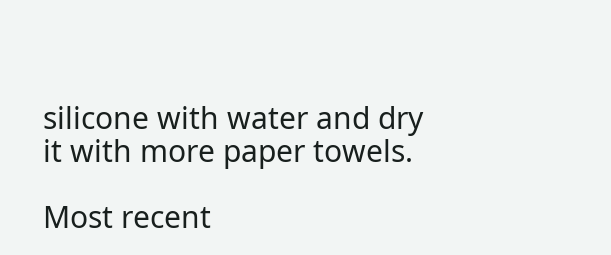silicone with water and dry it with more paper towels.

Most recent